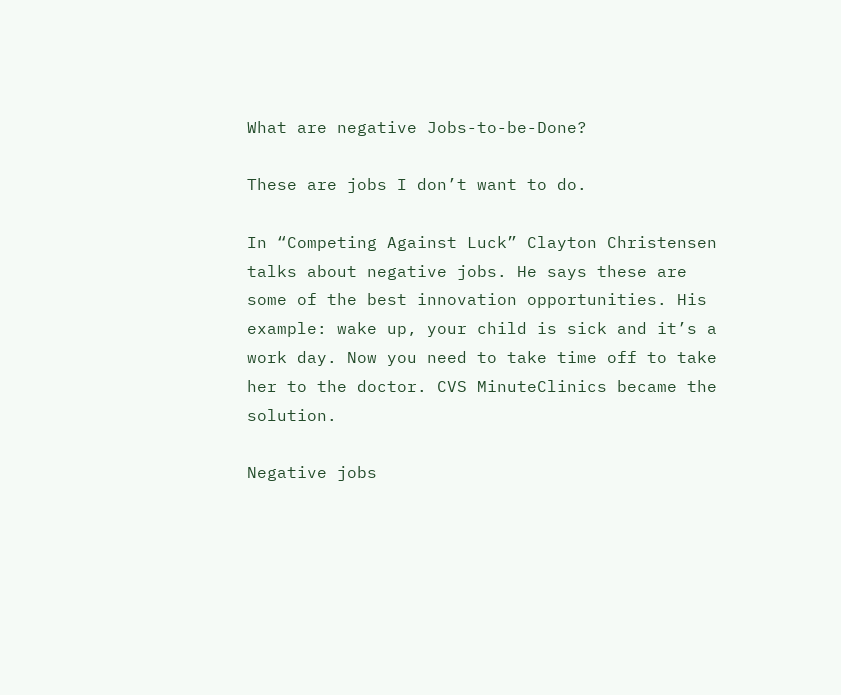What are negative Jobs-to-be-Done?

These are jobs I don’t want to do.

In “Competing Against Luck” Clayton Christensen talks about negative jobs. He says these are some of the best innovation opportunities. His example: wake up, your child is sick and it’s a work day. Now you need to take time off to take her to the doctor. CVS MinuteClinics became the solution.

Negative jobs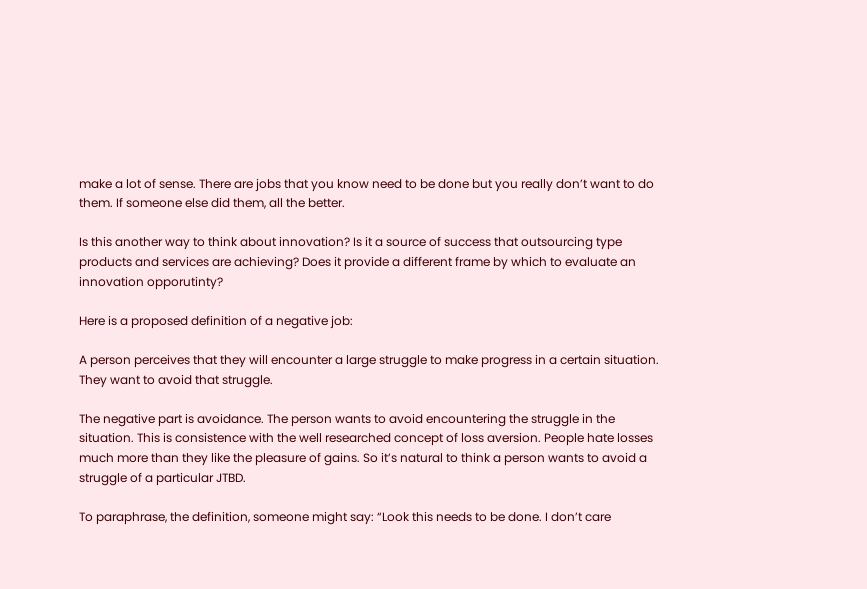make a lot of sense. There are jobs that you know need to be done but you really don’t want to do them. If someone else did them, all the better.

Is this another way to think about innovation? Is it a source of success that outsourcing type products and services are achieving? Does it provide a different frame by which to evaluate an innovation opporutinty?

Here is a proposed definition of a negative job:

A person perceives that they will encounter a large struggle to make progress in a certain situation. They want to avoid that struggle.

The negative part is avoidance. The person wants to avoid encountering the struggle in the situation. This is consistence with the well researched concept of loss aversion. People hate losses much more than they like the pleasure of gains. So it’s natural to think a person wants to avoid a struggle of a particular JTBD.

To paraphrase, the definition, someone might say: “Look this needs to be done. I don’t care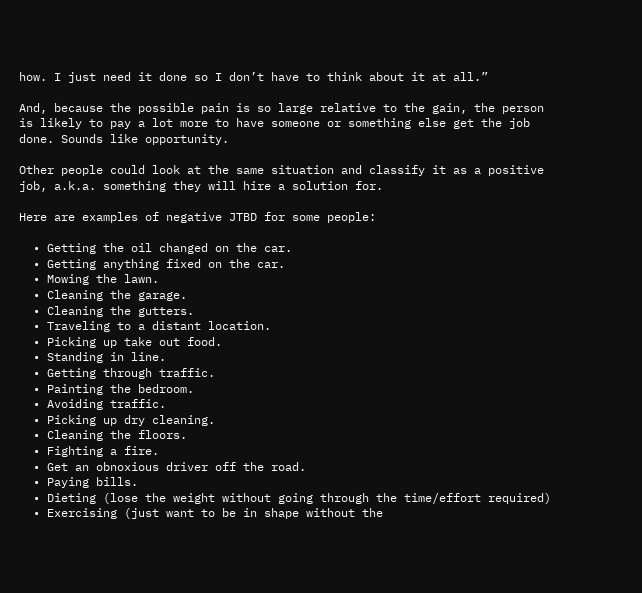how. I just need it done so I don’t have to think about it at all.”

And, because the possible pain is so large relative to the gain, the person is likely to pay a lot more to have someone or something else get the job done. Sounds like opportunity.

Other people could look at the same situation and classify it as a positive job, a.k.a. something they will hire a solution for.

Here are examples of negative JTBD for some people:

  • Getting the oil changed on the car.
  • Getting anything fixed on the car.
  • Mowing the lawn.
  • Cleaning the garage.
  • Cleaning the gutters.
  • Traveling to a distant location.
  • Picking up take out food.
  • Standing in line.
  • Getting through traffic.
  • Painting the bedroom.
  • Avoiding traffic.
  • Picking up dry cleaning.
  • Cleaning the floors.
  • Fighting a fire.
  • Get an obnoxious driver off the road.
  • Paying bills.
  • Dieting (lose the weight without going through the time/effort required)
  • Exercising (just want to be in shape without the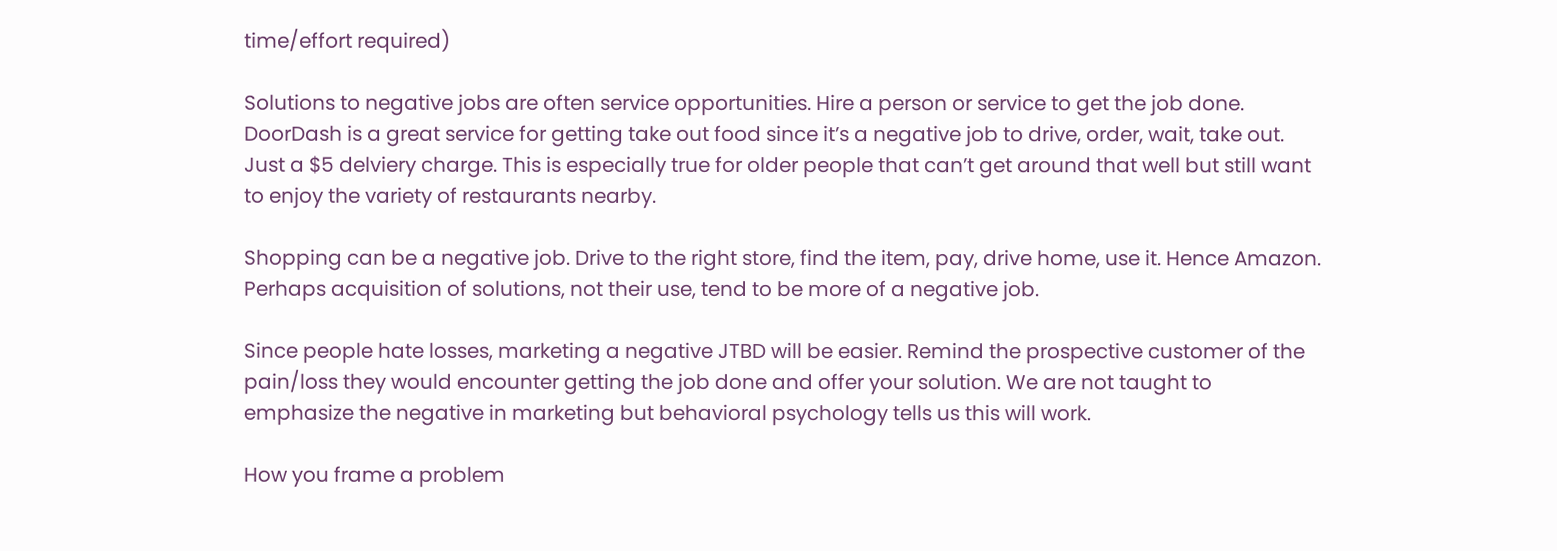time/effort required)

Solutions to negative jobs are often service opportunities. Hire a person or service to get the job done. DoorDash is a great service for getting take out food since it’s a negative job to drive, order, wait, take out. Just a $5 delviery charge. This is especially true for older people that can’t get around that well but still want to enjoy the variety of restaurants nearby.

Shopping can be a negative job. Drive to the right store, find the item, pay, drive home, use it. Hence Amazon. Perhaps acquisition of solutions, not their use, tend to be more of a negative job.

Since people hate losses, marketing a negative JTBD will be easier. Remind the prospective customer of the pain/loss they would encounter getting the job done and offer your solution. We are not taught to emphasize the negative in marketing but behavioral psychology tells us this will work.

How you frame a problem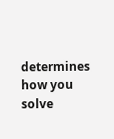determines how you solve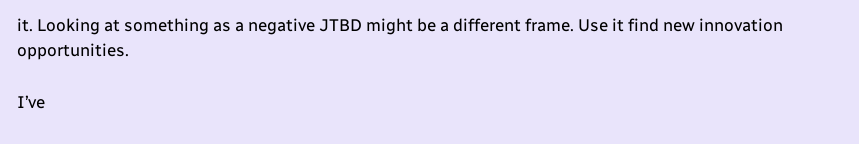it. Looking at something as a negative JTBD might be a different frame. Use it find new innovation opportunities.

I’ve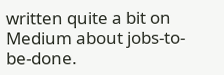written quite a bit on Medium about jobs-to-be-done.